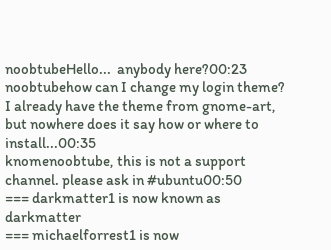noobtubeHello...  anybody here?00:23
noobtubehow can I change my login theme? I already have the theme from gnome-art, but nowhere does it say how or where to install...00:35
knomenoobtube, this is not a support channel. please ask in #ubuntu00:50
=== darkmatter1 is now known as darkmatter
=== michaelforrest1 is now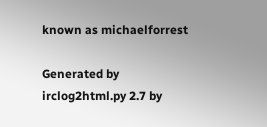known as michaelforrest

Generated by irclog2html.py 2.7 by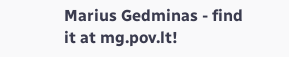Marius Gedminas - find it at mg.pov.lt!